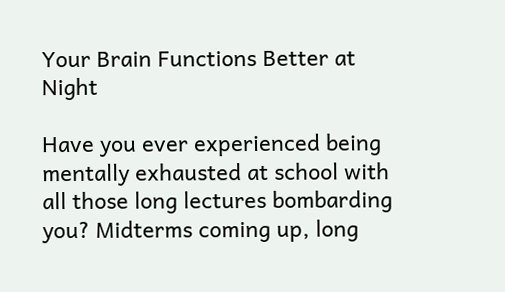Your Brain Functions Better at Night

Have you ever experienced being mentally exhausted at school with all those long lectures bombarding you? Midterms coming up, long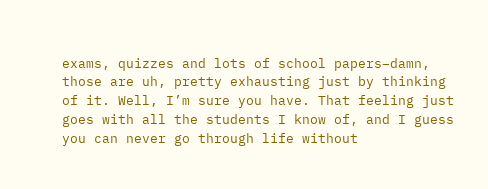exams, quizzes and lots of school papers–damn, those are uh, pretty exhausting just by thinking of it. Well, I’m sure you have. That feeling just goes with all the students I know of, and I guess you can never go through life without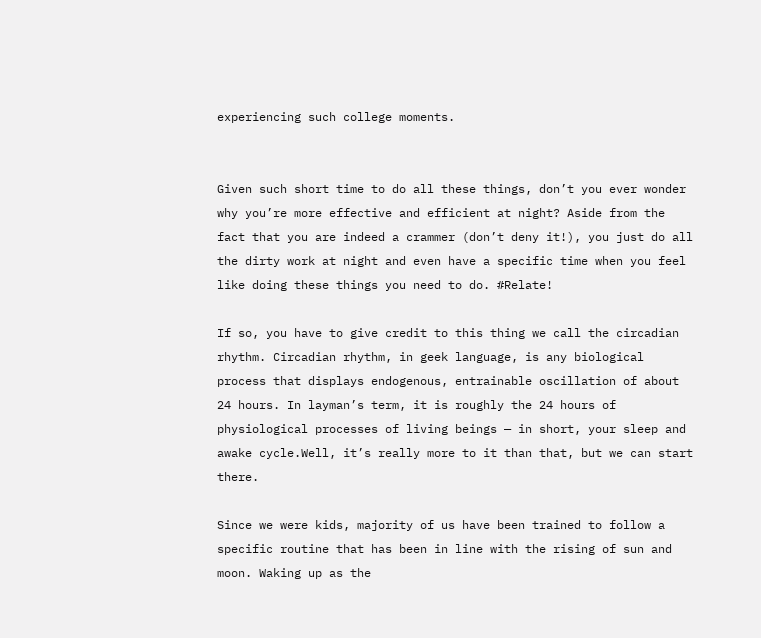experiencing such college moments.


Given such short time to do all these things, don’t you ever wonder why you’re more effective and efficient at night? Aside from the fact that you are indeed a crammer (don’t deny it!), you just do all the dirty work at night and even have a specific time when you feel like doing these things you need to do. #Relate!

If so, you have to give credit to this thing we call the circadian rhythm. Circadian rhythm, in geek language, is any biological process that displays endogenous, entrainable oscillation of about 24 hours. In layman’s term, it is roughly the 24 hours of physiological processes of living beings — in short, your sleep and awake cycle.Well, it’s really more to it than that, but we can start there.

Since we were kids, majority of us have been trained to follow a specific routine that has been in line with the rising of sun and moon. Waking up as the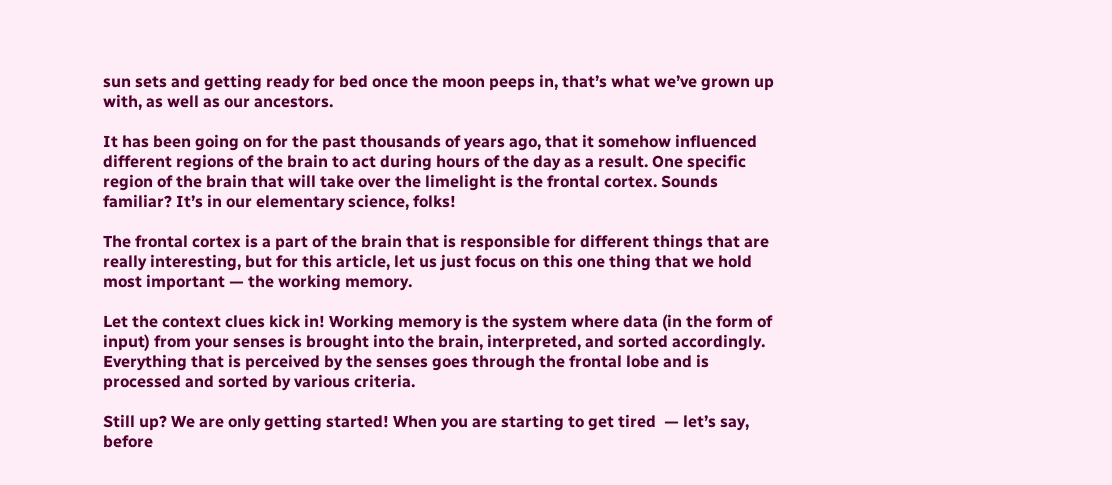sun sets and getting ready for bed once the moon peeps in, that’s what we’ve grown up with, as well as our ancestors.

It has been going on for the past thousands of years ago, that it somehow influenced different regions of the brain to act during hours of the day as a result. One specific region of the brain that will take over the limelight is the frontal cortex. Sounds familiar? It’s in our elementary science, folks!

The frontal cortex is a part of the brain that is responsible for different things that are really interesting, but for this article, let us just focus on this one thing that we hold most important — the working memory.

Let the context clues kick in! Working memory is the system where data (in the form of input) from your senses is brought into the brain, interpreted, and sorted accordingly. Everything that is perceived by the senses goes through the frontal lobe and is processed and sorted by various criteria.

Still up? We are only getting started! When you are starting to get tired  — let’s say, before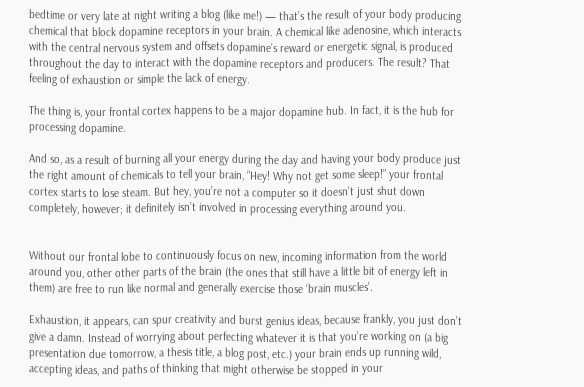bedtime or very late at night writing a blog (like me!) — that’s the result of your body producing chemical that block dopamine receptors in your brain. A chemical like adenosine, which interacts with the central nervous system and offsets dopamine’s reward or energetic signal, is produced throughout the day to interact with the dopamine receptors and producers. The result? That feeling of exhaustion or simple the lack of energy.

The thing is, your frontal cortex happens to be a major dopamine hub. In fact, it is the hub for processing dopamine.

And so, as a result of burning all your energy during the day and having your body produce just the right amount of chemicals to tell your brain, “Hey! Why not get some sleep!” your frontal cortex starts to lose steam. But hey, you’re not a computer so it doesn’t just shut down completely, however; it definitely isn’t involved in processing everything around you.


Without our frontal lobe to continuously focus on new, incoming information from the world around you, other other parts of the brain (the ones that still have a little bit of energy left in them) are free to run like normal and generally exercise those ‘brain muscles’.

Exhaustion, it appears, can spur creativity and burst genius ideas, because frankly, you just don’t give a damn. Instead of worrying about perfecting whatever it is that you’re working on (a big presentation due tomorrow, a thesis title, a blog post, etc.) your brain ends up running wild, accepting ideas, and paths of thinking that might otherwise be stopped in your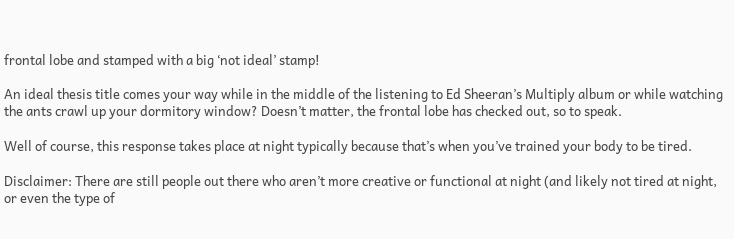frontal lobe and stamped with a big ‘not ideal’ stamp!

An ideal thesis title comes your way while in the middle of the listening to Ed Sheeran’s Multiply album or while watching the ants crawl up your dormitory window? Doesn’t matter, the frontal lobe has checked out, so to speak.

Well of course, this response takes place at night typically because that’s when you’ve trained your body to be tired.

Disclaimer: There are still people out there who aren’t more creative or functional at night (and likely not tired at night, or even the type of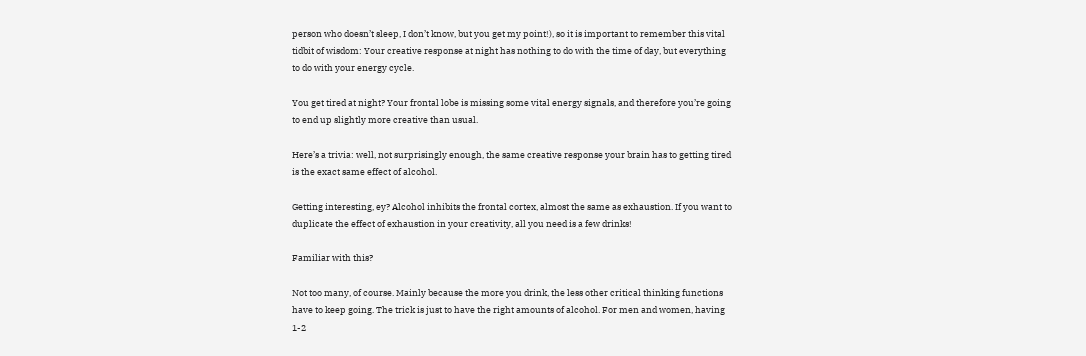person who doesn’t sleep, I don’t know, but you get my point!), so it is important to remember this vital tidbit of wisdom: Your creative response at night has nothing to do with the time of day, but everything to do with your energy cycle.

You get tired at night? Your frontal lobe is missing some vital energy signals, and therefore you’re going to end up slightly more creative than usual.

Here’s a trivia: well, not surprisingly enough, the same creative response your brain has to getting tired is the exact same effect of alcohol.

Getting interesting, ey? Alcohol inhibits the frontal cortex, almost the same as exhaustion. If you want to duplicate the effect of exhaustion in your creativity, all you need is a few drinks!

Familiar with this?

Not too many, of course. Mainly because the more you drink, the less other critical thinking functions have to keep going. The trick is just to have the right amounts of alcohol. For men and women, having 1-2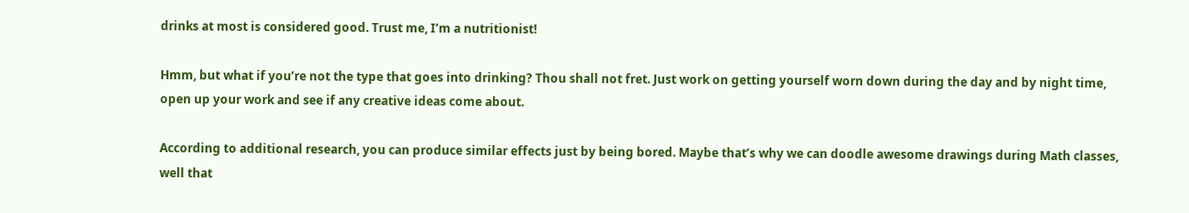drinks at most is considered good. Trust me, I’m a nutritionist!

Hmm, but what if you’re not the type that goes into drinking? Thou shall not fret. Just work on getting yourself worn down during the day and by night time, open up your work and see if any creative ideas come about.

According to additional research, you can produce similar effects just by being bored. Maybe that’s why we can doodle awesome drawings during Math classes, well that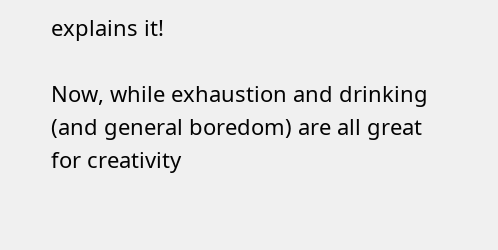explains it!

Now, while exhaustion and drinking (and general boredom) are all great for creativity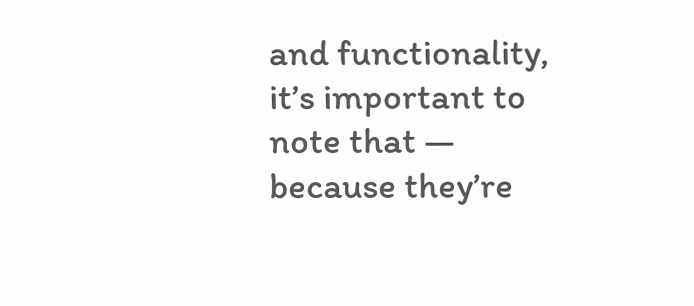and functionality, it’s important to note that — because they’re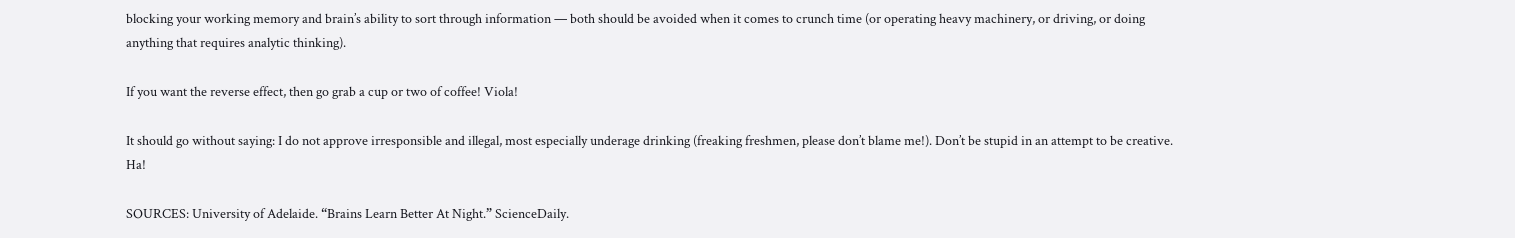blocking your working memory and brain’s ability to sort through information — both should be avoided when it comes to crunch time (or operating heavy machinery, or driving, or doing anything that requires analytic thinking).

If you want the reverse effect, then go grab a cup or two of coffee! Viola!

It should go without saying: I do not approve irresponsible and illegal, most especially underage drinking (freaking freshmen, please don’t blame me!). Don’t be stupid in an attempt to be creative. Ha!

SOURCES: University of Adelaide. “Brains Learn Better At Night.” ScienceDaily.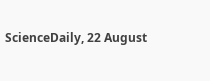ScienceDaily, 22 August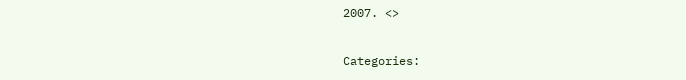2007. <>

Categories: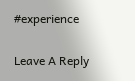#experience

Leave A Reply